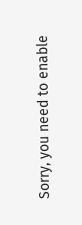Sorry, you need to enable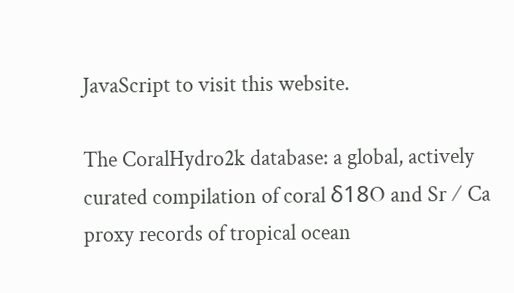JavaScript to visit this website.

The CoralHydro2k database: a global, actively curated compilation of coral δ18O and Sr ∕ Ca proxy records of tropical ocean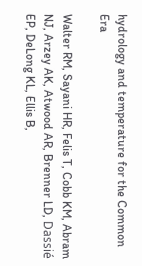hydrology and temperature for the Common Era

Walter RM, Sayani HR, Felis T, Cobb KM, Abram NJ, Arzey AK, Atwood AR, Brenner LD, Dassié EP, DeLong KL, Ellis B,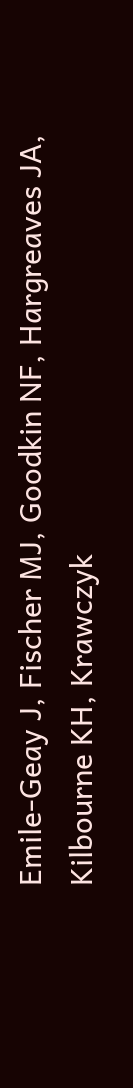Emile-Geay J, Fischer MJ, Goodkin NF, Hargreaves JA, Kilbourne KH, Krawczyk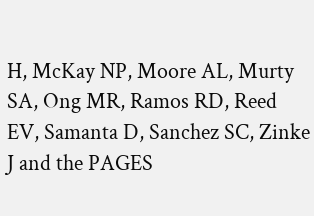H, McKay NP, Moore AL, Murty SA, Ong MR, Ramos RD, Reed EV, Samanta D, Sanchez SC, Zinke J and the PAGES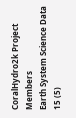CoralHydro2k Project Members
Earth System Science Data
15 (5)